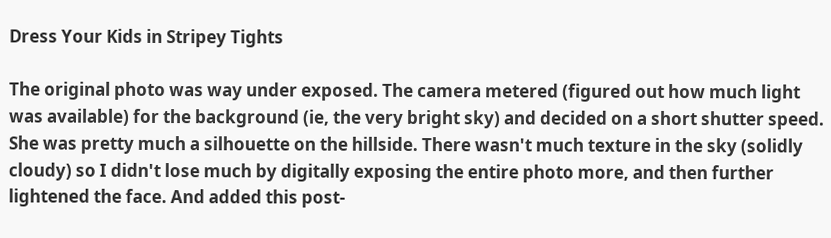Dress Your Kids in Stripey Tights

The original photo was way under exposed. The camera metered (figured out how much light was available) for the background (ie, the very bright sky) and decided on a short shutter speed. She was pretty much a silhouette on the hillside. There wasn't much texture in the sky (solidly cloudy) so I didn't lose much by digitally exposing the entire photo more, and then further lightened the face. And added this post-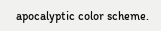apocalyptic color scheme.